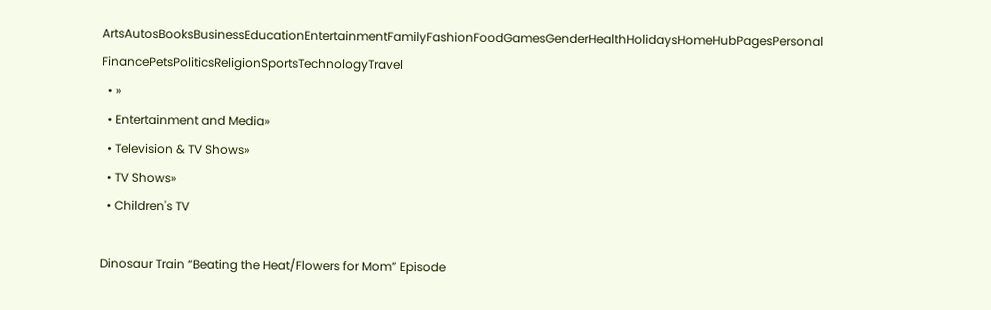ArtsAutosBooksBusinessEducationEntertainmentFamilyFashionFoodGamesGenderHealthHolidaysHomeHubPagesPersonal FinancePetsPoliticsReligionSportsTechnologyTravel
  • »
  • Entertainment and Media»
  • Television & TV Shows»
  • TV Shows»
  • Children's TV

Dinosaur Train “Beating the Heat/Flowers for Mom” Episode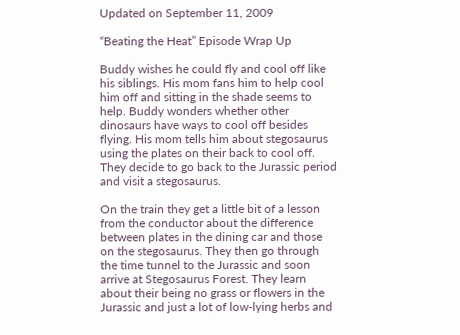Updated on September 11, 2009

“Beating the Heat” Episode Wrap Up

Buddy wishes he could fly and cool off like his siblings. His mom fans him to help cool him off and sitting in the shade seems to help. Buddy wonders whether other dinosaurs have ways to cool off besides flying. His mom tells him about stegosaurus using the plates on their back to cool off. They decide to go back to the Jurassic period and visit a stegosaurus.

On the train they get a little bit of a lesson from the conductor about the difference between plates in the dining car and those on the stegosaurus. They then go through the time tunnel to the Jurassic and soon arrive at Stegosaurus Forest. They learn about their being no grass or flowers in the Jurassic and just a lot of low-lying herbs and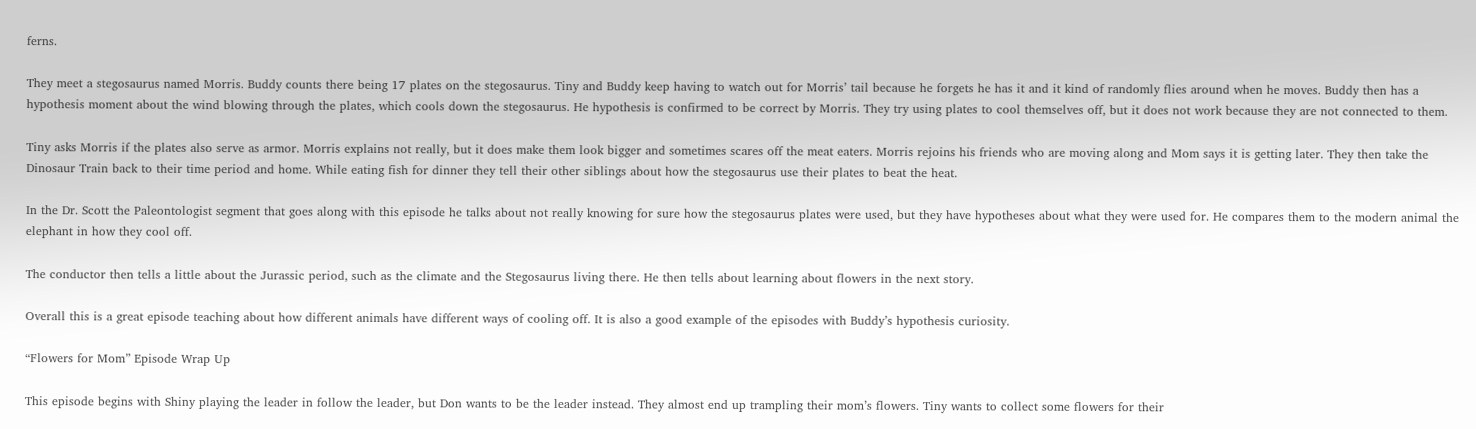ferns.

They meet a stegosaurus named Morris. Buddy counts there being 17 plates on the stegosaurus. Tiny and Buddy keep having to watch out for Morris’ tail because he forgets he has it and it kind of randomly flies around when he moves. Buddy then has a hypothesis moment about the wind blowing through the plates, which cools down the stegosaurus. He hypothesis is confirmed to be correct by Morris. They try using plates to cool themselves off, but it does not work because they are not connected to them.

Tiny asks Morris if the plates also serve as armor. Morris explains not really, but it does make them look bigger and sometimes scares off the meat eaters. Morris rejoins his friends who are moving along and Mom says it is getting later. They then take the Dinosaur Train back to their time period and home. While eating fish for dinner they tell their other siblings about how the stegosaurus use their plates to beat the heat.

In the Dr. Scott the Paleontologist segment that goes along with this episode he talks about not really knowing for sure how the stegosaurus plates were used, but they have hypotheses about what they were used for. He compares them to the modern animal the elephant in how they cool off.

The conductor then tells a little about the Jurassic period, such as the climate and the Stegosaurus living there. He then tells about learning about flowers in the next story.

Overall this is a great episode teaching about how different animals have different ways of cooling off. It is also a good example of the episodes with Buddy’s hypothesis curiosity.

“Flowers for Mom” Episode Wrap Up

This episode begins with Shiny playing the leader in follow the leader, but Don wants to be the leader instead. They almost end up trampling their mom’s flowers. Tiny wants to collect some flowers for their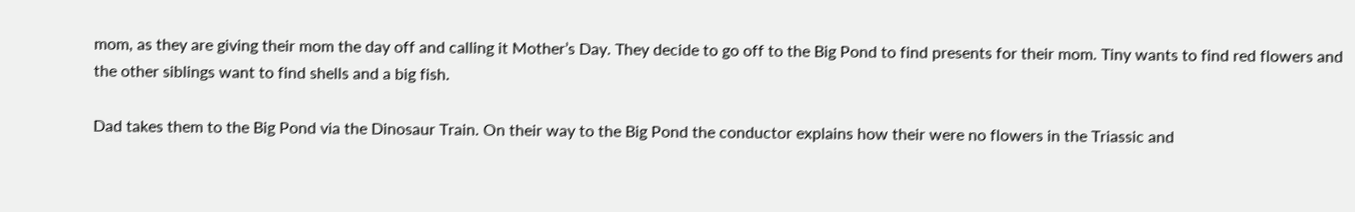mom, as they are giving their mom the day off and calling it Mother’s Day. They decide to go off to the Big Pond to find presents for their mom. Tiny wants to find red flowers and the other siblings want to find shells and a big fish.

Dad takes them to the Big Pond via the Dinosaur Train. On their way to the Big Pond the conductor explains how their were no flowers in the Triassic and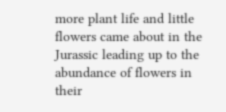more plant life and little flowers came about in the Jurassic leading up to the abundance of flowers in their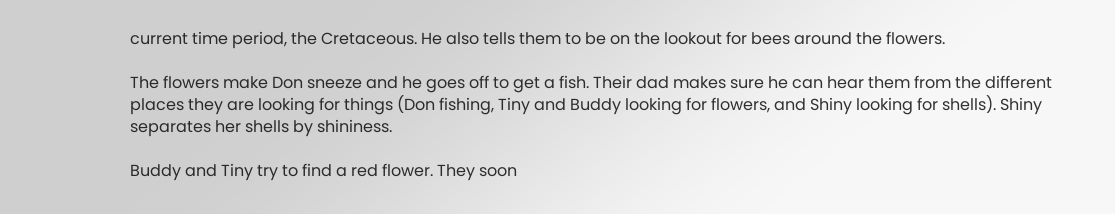current time period, the Cretaceous. He also tells them to be on the lookout for bees around the flowers.

The flowers make Don sneeze and he goes off to get a fish. Their dad makes sure he can hear them from the different places they are looking for things (Don fishing, Tiny and Buddy looking for flowers, and Shiny looking for shells). Shiny separates her shells by shininess.

Buddy and Tiny try to find a red flower. They soon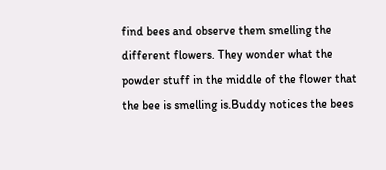find bees and observe them smelling the different flowers. They wonder what the powder stuff in the middle of the flower that the bee is smelling is.Buddy notices the bees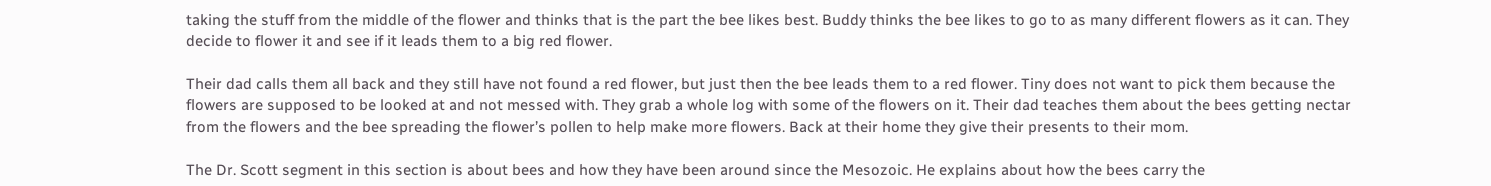taking the stuff from the middle of the flower and thinks that is the part the bee likes best. Buddy thinks the bee likes to go to as many different flowers as it can. They decide to flower it and see if it leads them to a big red flower.

Their dad calls them all back and they still have not found a red flower, but just then the bee leads them to a red flower. Tiny does not want to pick them because the flowers are supposed to be looked at and not messed with. They grab a whole log with some of the flowers on it. Their dad teaches them about the bees getting nectar from the flowers and the bee spreading the flower’s pollen to help make more flowers. Back at their home they give their presents to their mom.

The Dr. Scott segment in this section is about bees and how they have been around since the Mesozoic. He explains about how the bees carry the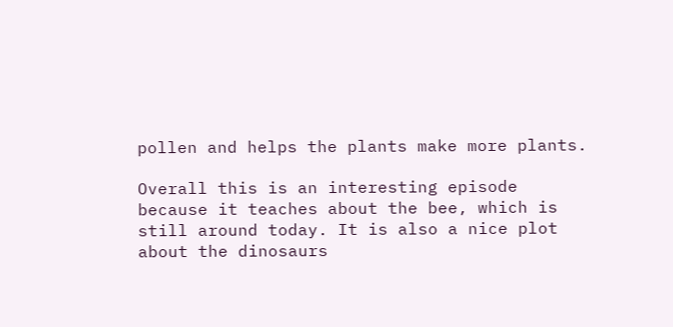pollen and helps the plants make more plants.

Overall this is an interesting episode because it teaches about the bee, which is still around today. It is also a nice plot about the dinosaurs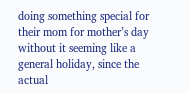doing something special for their mom for mother’s day without it seeming like a general holiday, since the actual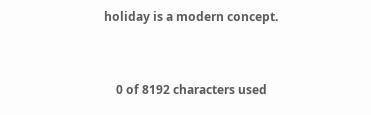holiday is a modern concept.


    0 of 8192 characters used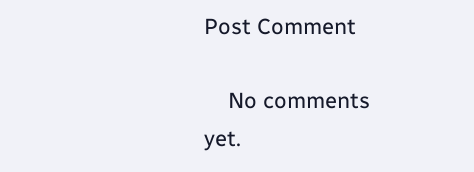Post Comment

    No comments yet.